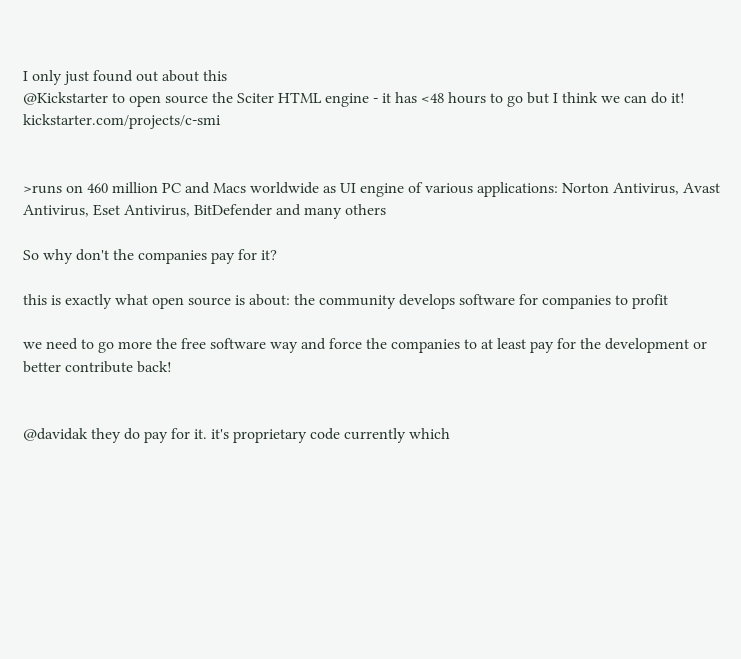I only just found out about this
@Kickstarter to open source the Sciter HTML engine - it has <48 hours to go but I think we can do it! kickstarter.com/projects/c-smi


>runs on 460 million PC and Macs worldwide as UI engine of various applications: Norton Antivirus, Avast Antivirus, Eset Antivirus, BitDefender and many others

So why don't the companies pay for it?

this is exactly what open source is about: the community develops software for companies to profit

we need to go more the free software way and force the companies to at least pay for the development or better contribute back!


@davidak they do pay for it. it's proprietary code currently which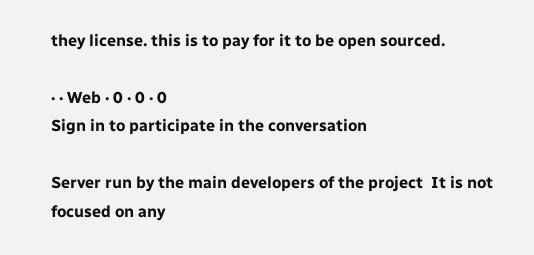they license. this is to pay for it to be open sourced.

· · Web · 0 · 0 · 0
Sign in to participate in the conversation

Server run by the main developers of the project  It is not focused on any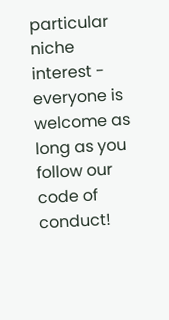particular niche interest - everyone is welcome as long as you follow our code of conduct!